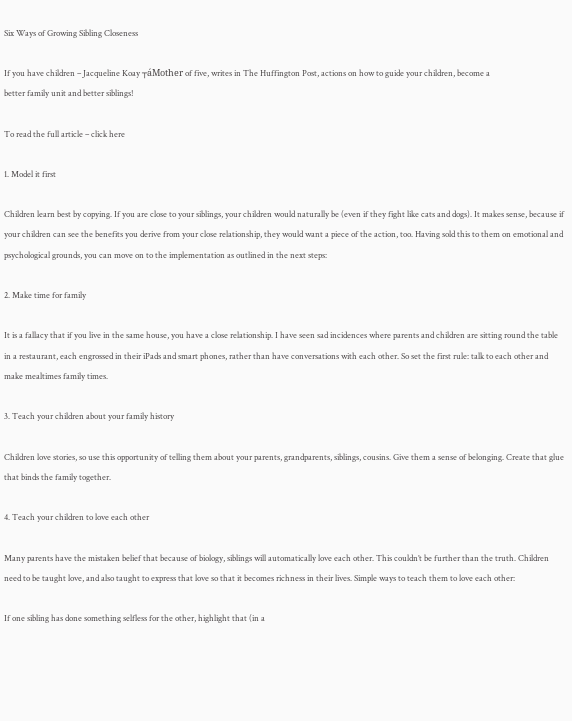Six Ways of Growing Sibling Closeness

If you have children – Jacqueline Koay ┬áMother of five, writes in The Huffington Post, actions on how to guide your children, become a
better family unit and better siblings!

To read the full article – click here

1. Model it first

Children learn best by copying. If you are close to your siblings, your children would naturally be (even if they fight like cats and dogs). It makes sense, because if your children can see the benefits you derive from your close relationship, they would want a piece of the action, too. Having sold this to them on emotional and psychological grounds, you can move on to the implementation as outlined in the next steps:

2. Make time for family

It is a fallacy that if you live in the same house, you have a close relationship. I have seen sad incidences where parents and children are sitting round the table in a restaurant, each engrossed in their iPads and smart phones, rather than have conversations with each other. So set the first rule: talk to each other and make mealtimes family times.

3. Teach your children about your family history

Children love stories, so use this opportunity of telling them about your parents, grandparents, siblings, cousins. Give them a sense of belonging. Create that glue that binds the family together.

4. Teach your children to love each other

Many parents have the mistaken belief that because of biology, siblings will automatically love each other. This couldn’t be further than the truth. Children need to be taught love, and also taught to express that love so that it becomes richness in their lives. Simple ways to teach them to love each other:

If one sibling has done something selfless for the other, highlight that (in a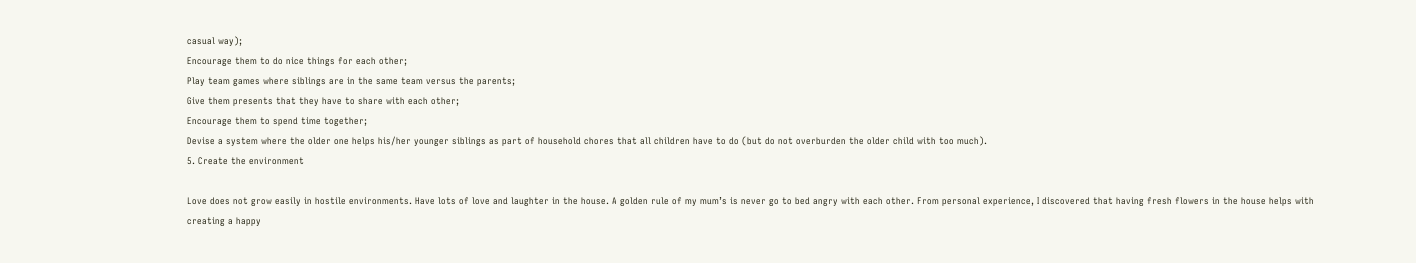casual way);
Encourage them to do nice things for each other;
Play team games where siblings are in the same team versus the parents;
Give them presents that they have to share with each other;
Encourage them to spend time together;
Devise a system where the older one helps his/her younger siblings as part of household chores that all children have to do (but do not overburden the older child with too much).
5. Create the environment

Love does not grow easily in hostile environments. Have lots of love and laughter in the house. A golden rule of my mum’s is never go to bed angry with each other. From personal experience, I discovered that having fresh flowers in the house helps with creating a happy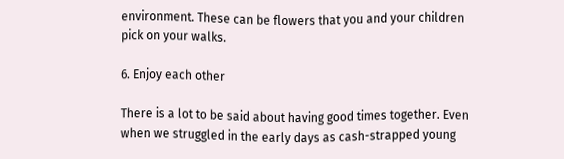environment. These can be flowers that you and your children pick on your walks.

6. Enjoy each other

There is a lot to be said about having good times together. Even when we struggled in the early days as cash-strapped young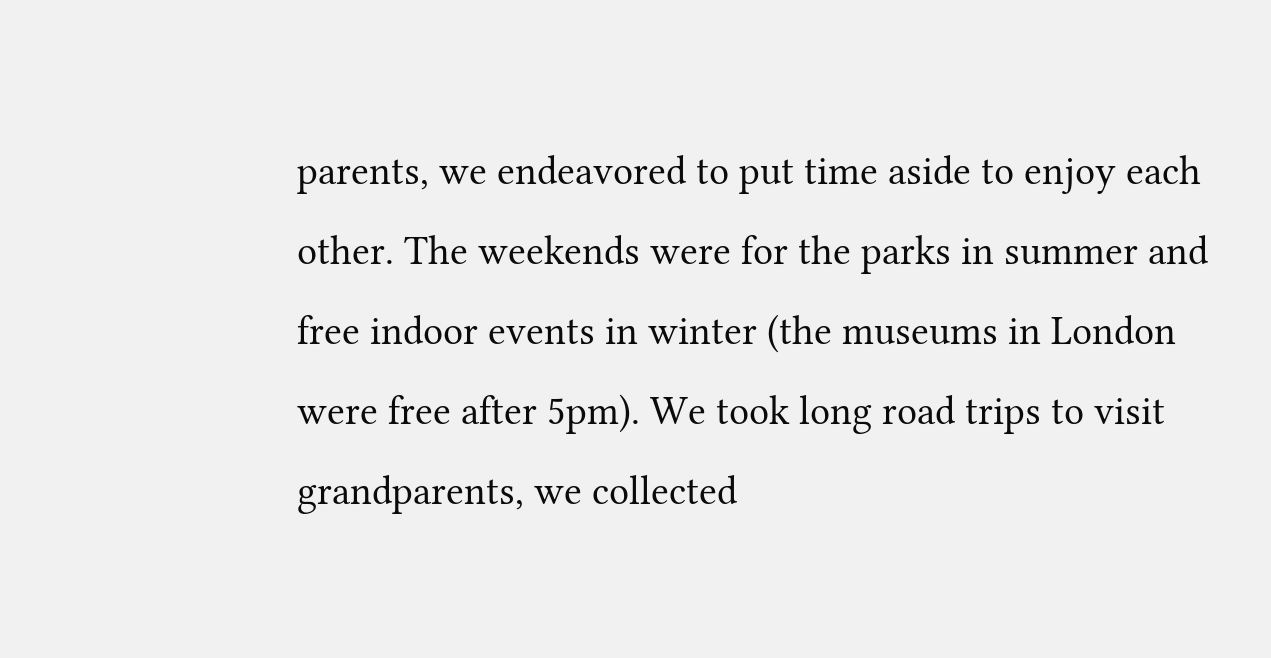parents, we endeavored to put time aside to enjoy each other. The weekends were for the parks in summer and free indoor events in winter (the museums in London were free after 5pm). We took long road trips to visit grandparents, we collected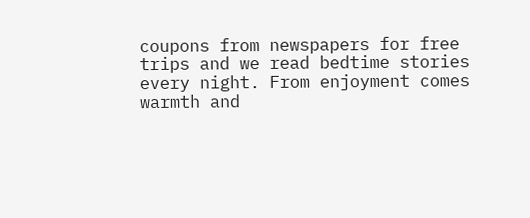coupons from newspapers for free trips and we read bedtime stories every night. From enjoyment comes warmth and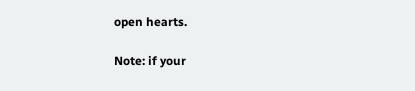open hearts.

Note: if your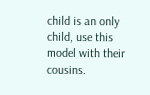child is an only child, use this model with their cousins.